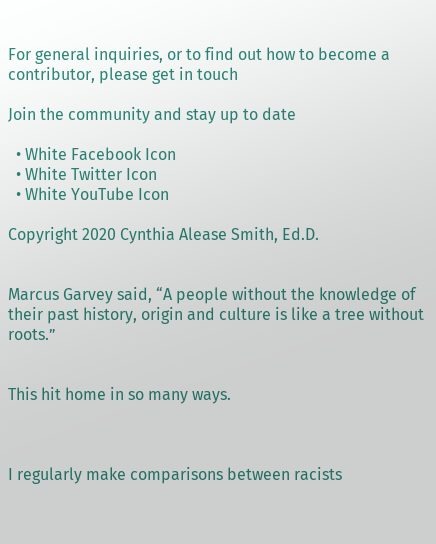For general inquiries, or to find out how to become a contributor, please get in touch

Join the community and stay up to date

  • White Facebook Icon
  • White Twitter Icon
  • White YouTube Icon

Copyright 2020 Cynthia Alease Smith, Ed.D.


Marcus Garvey said, “A people without the knowledge of their past history, origin and culture is like a tree without roots.”


This hit home in so many ways.



I regularly make comparisons between racists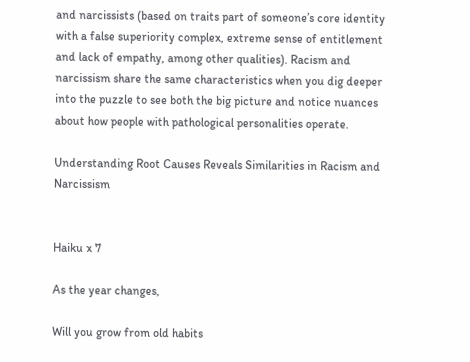and narcissists (based on traits part of someone’s core identity with a false superiority complex, extreme sense of entitlement and lack of empathy, among other qualities). Racism and narcissism share the same characteristics when you dig deeper into the puzzle to see both the big picture and notice nuances about how people with pathological personalities operate.

Understanding Root Causes Reveals Similarities in Racism and Narcissism


Haiku x 7

As the year changes,

Will you grow from old habits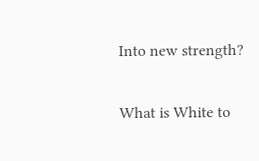Into new strength?


What is White to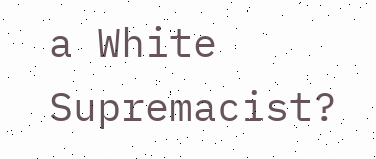a White Supremacist?